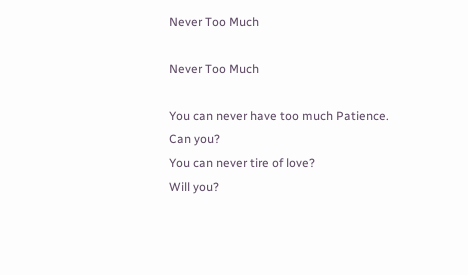Never Too Much

Never Too Much

You can never have too much Patience.
Can you?
You can never tire of love?
Will you?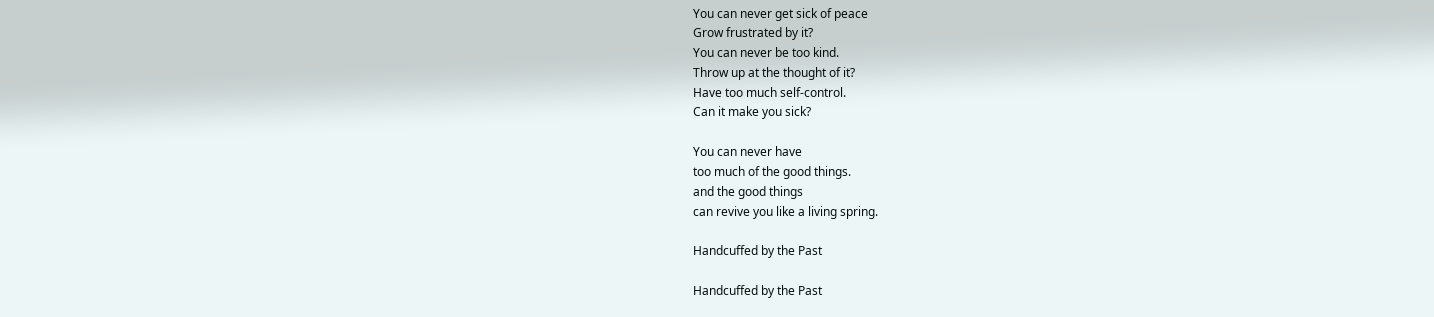You can never get sick of peace
Grow frustrated by it?
You can never be too kind.
Throw up at the thought of it?
Have too much self-control.
Can it make you sick?

You can never have
too much of the good things.
and the good things
can revive you like a living spring.

Handcuffed by the Past

Handcuffed by the Past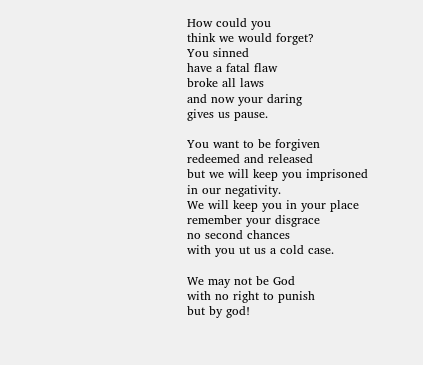How could you
think we would forget?
You sinned
have a fatal flaw
broke all laws
and now your daring
gives us pause.

You want to be forgiven
redeemed and released
but we will keep you imprisoned
in our negativity.
We will keep you in your place
remember your disgrace
no second chances
with you ut us a cold case.

We may not be God
with no right to punish
but by god!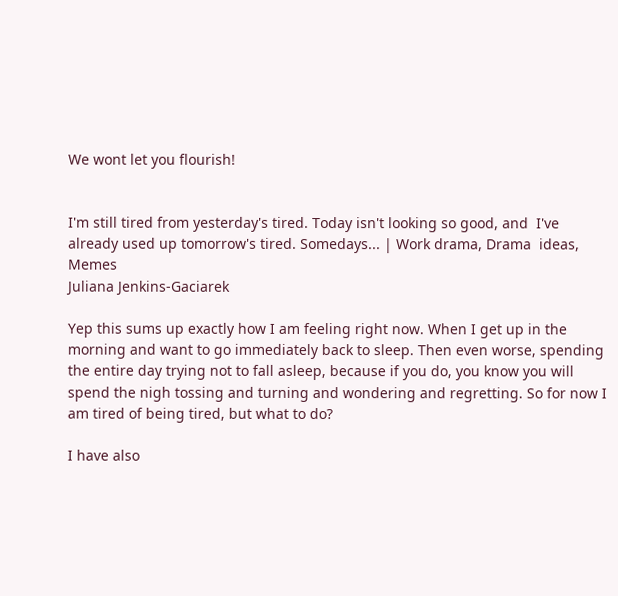We wont let you flourish!


I'm still tired from yesterday's tired. Today isn't looking so good, and  I've already used up tomorrow's tired. Somedays... | Work drama, Drama  ideas, Memes
Juliana Jenkins-Gaciarek

Yep this sums up exactly how I am feeling right now. When I get up in the morning and want to go immediately back to sleep. Then even worse, spending the entire day trying not to fall asleep, because if you do, you know you will spend the nigh tossing and turning and wondering and regretting. So for now I am tired of being tired, but what to do?

I have also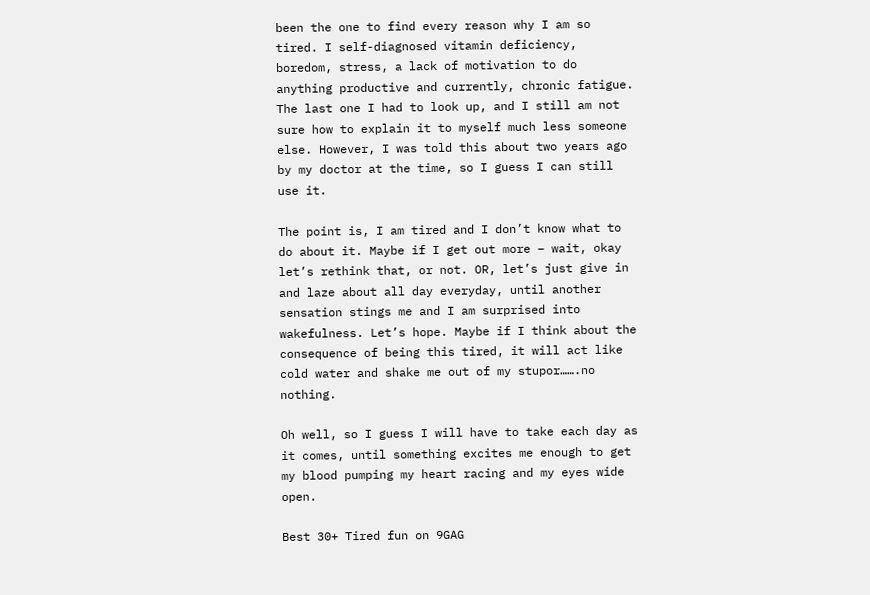been the one to find every reason why I am so tired. I self-diagnosed vitamin deficiency, boredom, stress, a lack of motivation to do anything productive and currently, chronic fatigue. The last one I had to look up, and I still am not sure how to explain it to myself much less someone else. However, I was told this about two years ago by my doctor at the time, so I guess I can still use it.

The point is, I am tired and I don’t know what to do about it. Maybe if I get out more – wait, okay let’s rethink that, or not. OR, let’s just give in and laze about all day everyday, until another sensation stings me and I am surprised into wakefulness. Let’s hope. Maybe if I think about the consequence of being this tired, it will act like cold water and shake me out of my stupor…….no nothing.

Oh well, so I guess I will have to take each day as it comes, until something excites me enough to get my blood pumping my heart racing and my eyes wide open.

Best 30+ Tired fun on 9GAG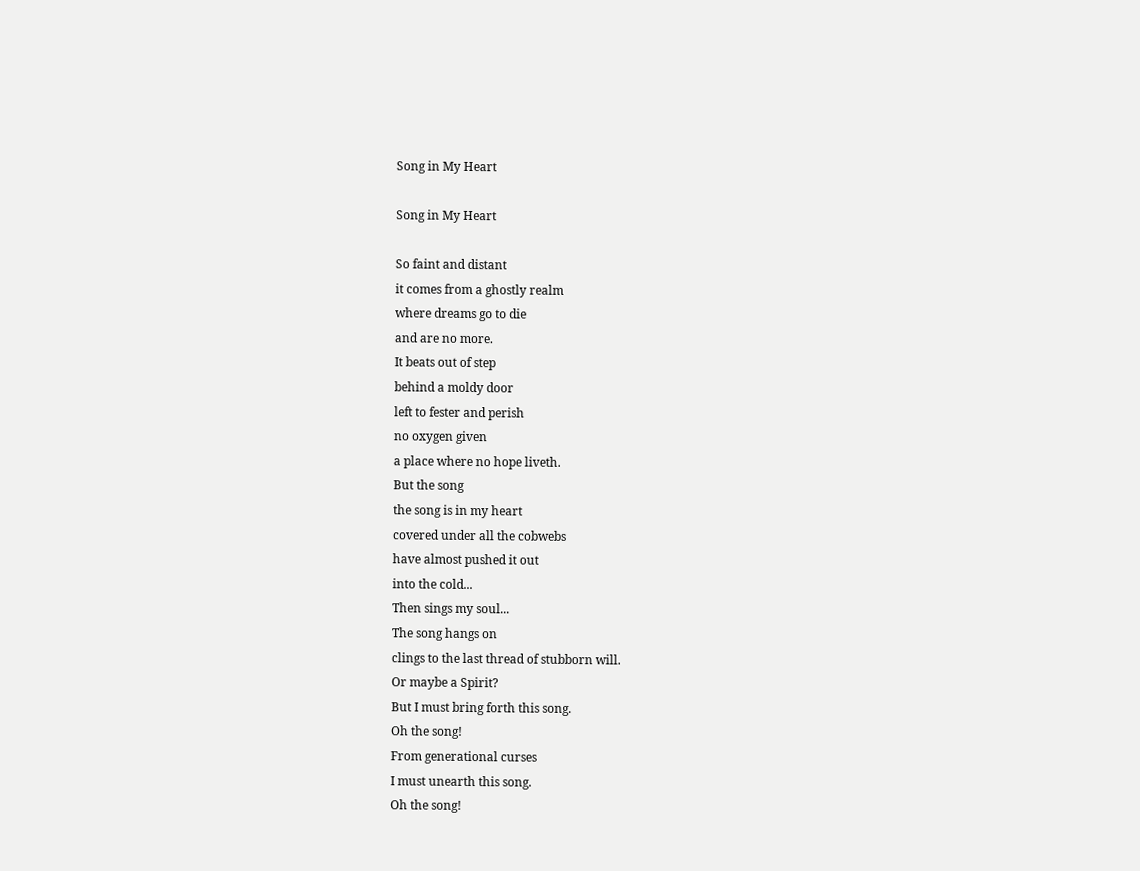Song in My Heart

Song in My Heart

So faint and distant
it comes from a ghostly realm
where dreams go to die
and are no more.
It beats out of step
behind a moldy door
left to fester and perish
no oxygen given
a place where no hope liveth.
But the song
the song is in my heart
covered under all the cobwebs
have almost pushed it out
into the cold...
Then sings my soul...
The song hangs on
clings to the last thread of stubborn will.
Or maybe a Spirit?
But I must bring forth this song.
Oh the song!
From generational curses
I must unearth this song.
Oh the song!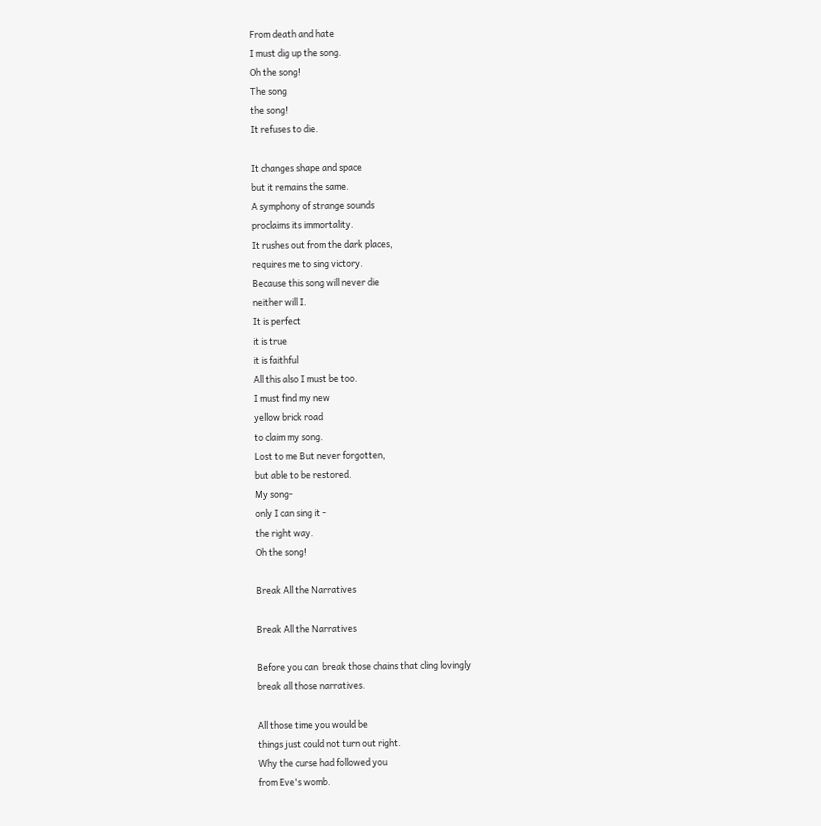From death and hate
I must dig up the song.
Oh the song!
The song
the song!
It refuses to die.

It changes shape and space
but it remains the same.
A symphony of strange sounds
proclaims its immortality.
It rushes out from the dark places,
requires me to sing victory.
Because this song will never die
neither will I.
It is perfect
it is true
it is faithful
All this also I must be too.
I must find my new
yellow brick road
to claim my song.
Lost to me But never forgotten,
but able to be restored.
My song-
only I can sing it -
the right way.
Oh the song!

Break All the Narratives

Break All the Narratives

Before you can  break those chains that cling lovingly
break all those narratives.

All those time you would be
things just could not turn out right.
Why the curse had followed you
from Eve's womb.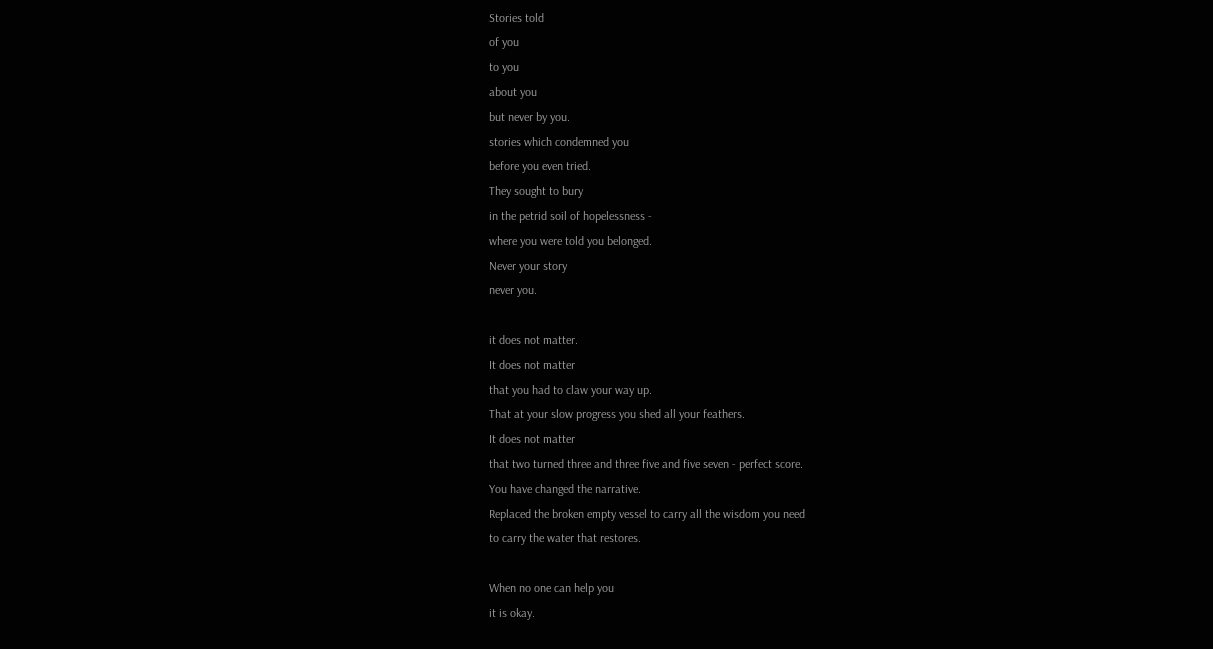Stories told
of you
to you
about you
but never by you.
stories which condemned you
before you even tried.
They sought to bury
in the petrid soil of hopelessness -
where you were told you belonged.
Never your story
never you.

it does not matter.
It does not matter
that you had to claw your way up.
That at your slow progress you shed all your feathers.
It does not matter
that two turned three and three five and five seven - perfect score.
You have changed the narrative.
Replaced the broken empty vessel to carry all the wisdom you need
to carry the water that restores.

When no one can help you
it is okay.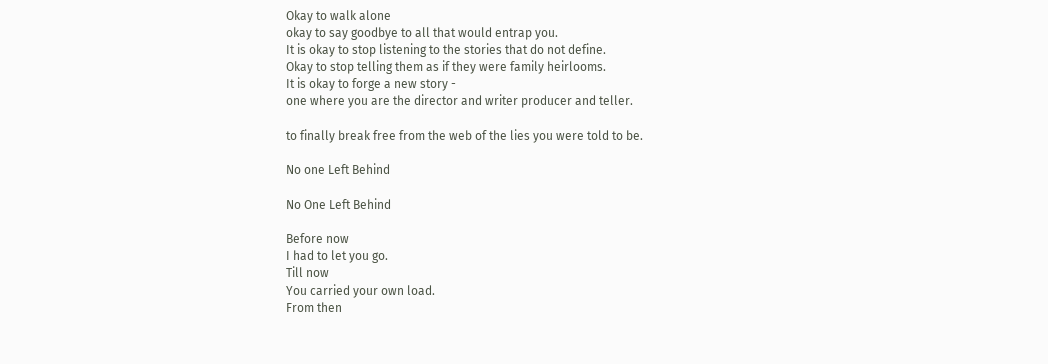Okay to walk alone
okay to say goodbye to all that would entrap you.
It is okay to stop listening to the stories that do not define.
Okay to stop telling them as if they were family heirlooms.
It is okay to forge a new story -
one where you are the director and writer producer and teller.

to finally break free from the web of the lies you were told to be.

No one Left Behind

No One Left Behind

Before now
I had to let you go.
Till now
You carried your own load.
From then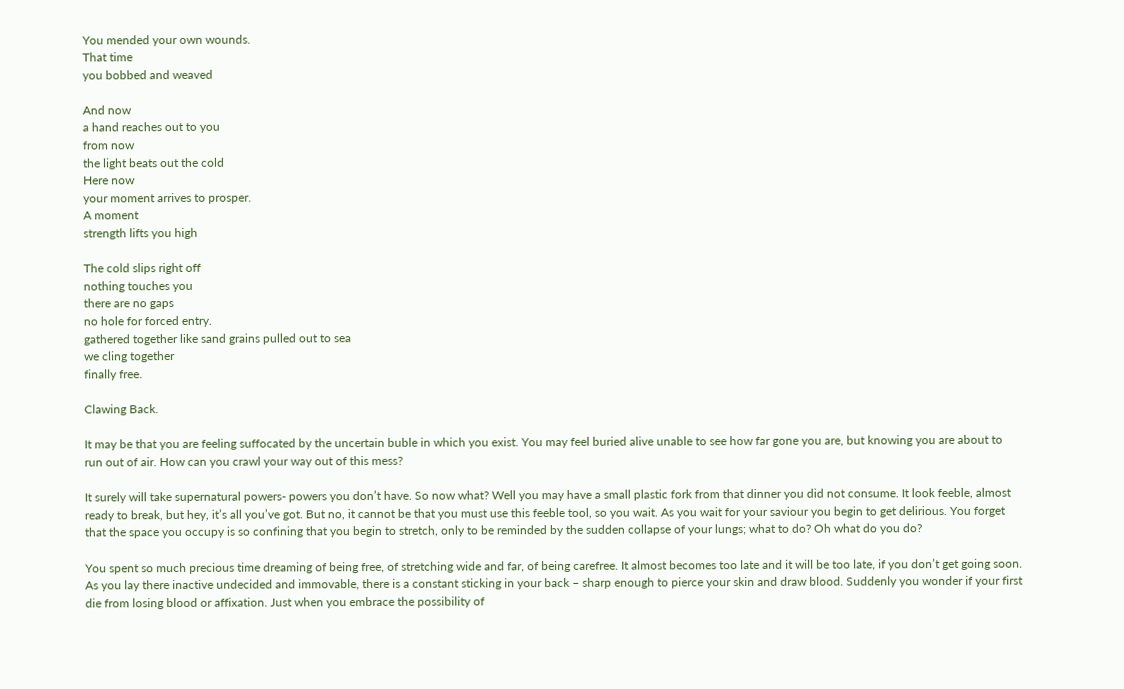You mended your own wounds.
That time
you bobbed and weaved

And now
a hand reaches out to you
from now
the light beats out the cold
Here now
your moment arrives to prosper.
A moment
strength lifts you high

The cold slips right off
nothing touches you
there are no gaps
no hole for forced entry.
gathered together like sand grains pulled out to sea
we cling together
finally free.

Clawing Back.

It may be that you are feeling suffocated by the uncertain buble in which you exist. You may feel buried alive unable to see how far gone you are, but knowing you are about to run out of air. How can you crawl your way out of this mess?

It surely will take supernatural powers- powers you don’t have. So now what? Well you may have a small plastic fork from that dinner you did not consume. It look feeble, almost ready to break, but hey, it’s all you’ve got. But no, it cannot be that you must use this feeble tool, so you wait. As you wait for your saviour you begin to get delirious. You forget that the space you occupy is so confining that you begin to stretch, only to be reminded by the sudden collapse of your lungs; what to do? Oh what do you do?

You spent so much precious time dreaming of being free, of stretching wide and far, of being carefree. It almost becomes too late and it will be too late, if you don’t get going soon. As you lay there inactive undecided and immovable, there is a constant sticking in your back – sharp enough to pierce your skin and draw blood. Suddenly you wonder if your first die from losing blood or affixation. Just when you embrace the possibility of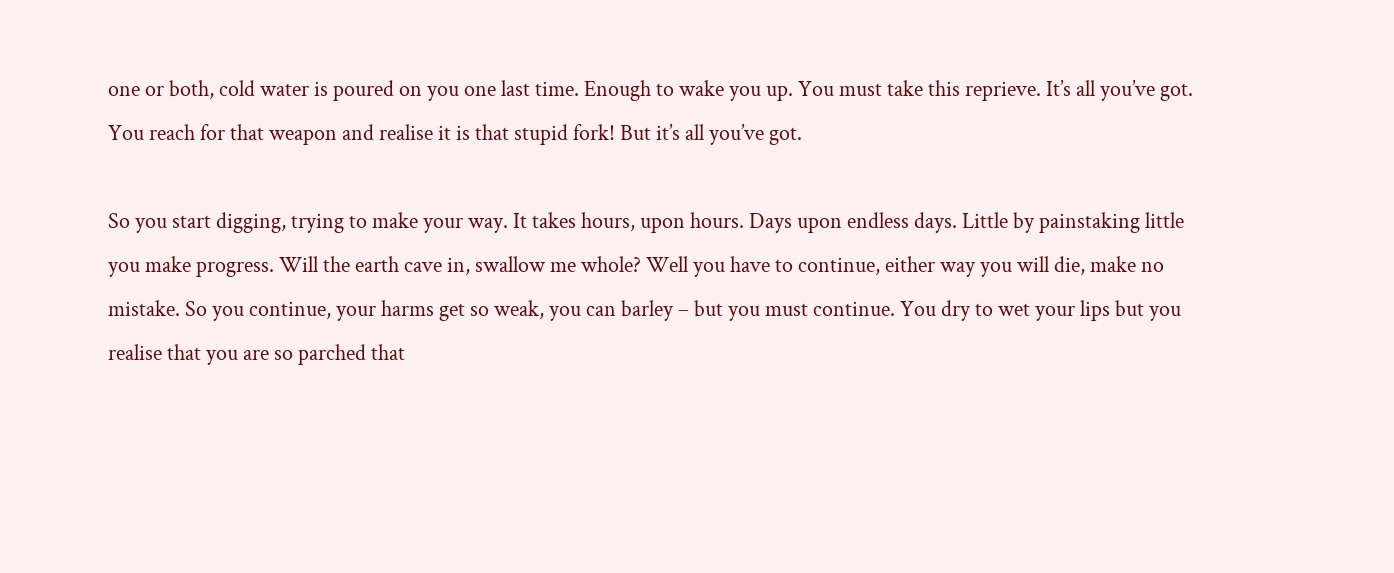one or both, cold water is poured on you one last time. Enough to wake you up. You must take this reprieve. It’s all you’ve got. You reach for that weapon and realise it is that stupid fork! But it’s all you’ve got.

So you start digging, trying to make your way. It takes hours, upon hours. Days upon endless days. Little by painstaking little you make progress. Will the earth cave in, swallow me whole? Well you have to continue, either way you will die, make no mistake. So you continue, your harms get so weak, you can barley – but you must continue. You dry to wet your lips but you realise that you are so parched that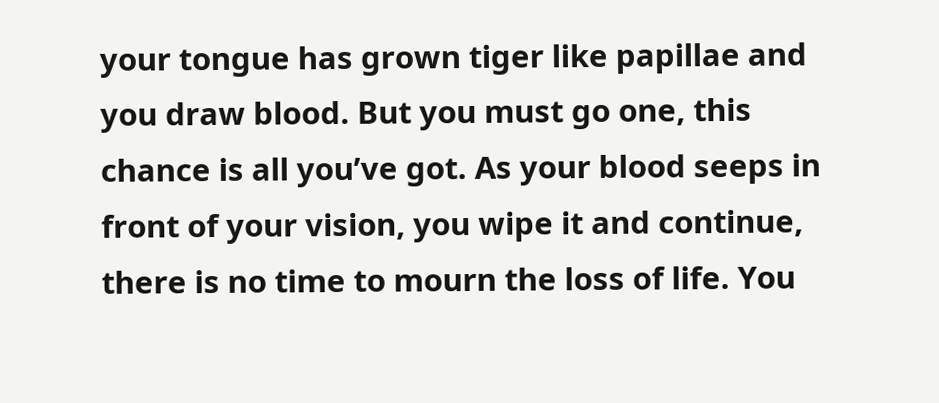your tongue has grown tiger like papillae and you draw blood. But you must go one, this chance is all you’ve got. As your blood seeps in front of your vision, you wipe it and continue, there is no time to mourn the loss of life. You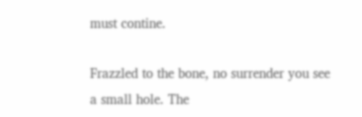must contine.

Frazzled to the bone, no surrender you see a small hole. The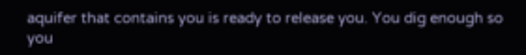aquifer that contains you is ready to release you. You dig enough so you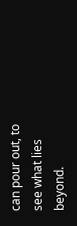can pour out, to see what lies beyond.